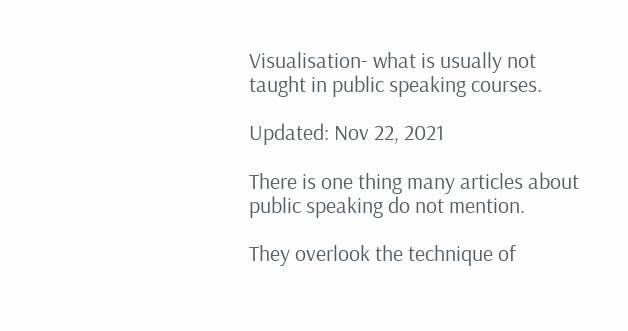Visualisation- what is usually not taught in public speaking courses.

Updated: Nov 22, 2021

There is one thing many articles about public speaking do not mention.

They overlook the technique of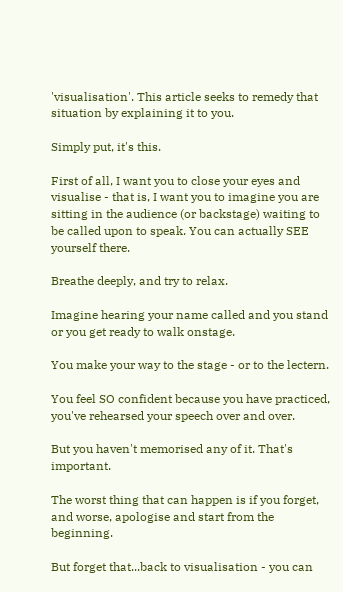'visualisation'. This article seeks to remedy that situation by explaining it to you.

Simply put, it's this.

First of all, I want you to close your eyes and visualise - that is, I want you to imagine you are sitting in the audience (or backstage) waiting to be called upon to speak. You can actually SEE yourself there.

Breathe deeply, and try to relax.

Imagine hearing your name called and you stand or you get ready to walk onstage.

You make your way to the stage - or to the lectern.

You feel SO confident because you have practiced, you've rehearsed your speech over and over.

But you haven't memorised any of it. That's important.

The worst thing that can happen is if you forget, and worse, apologise and start from the beginning.

But forget that...back to visualisation - you can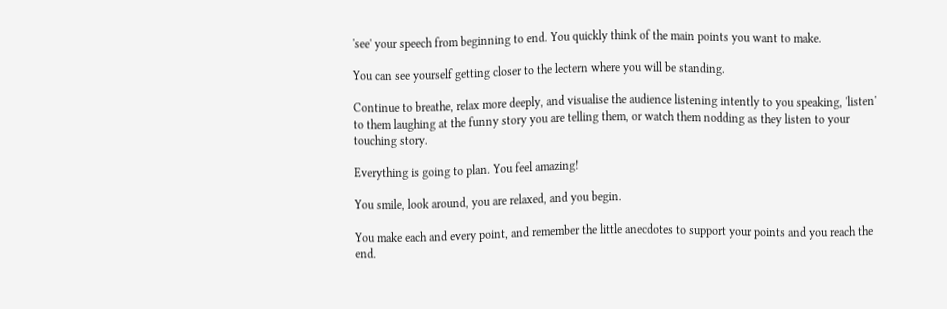'see' your speech from beginning to end. You quickly think of the main points you want to make.

You can see yourself getting closer to the lectern where you will be standing.

Continue to breathe, relax more deeply, and visualise the audience listening intently to you speaking, 'listen' to them laughing at the funny story you are telling them, or watch them nodding as they listen to your touching story.

Everything is going to plan. You feel amazing!

You smile, look around, you are relaxed, and you begin.

You make each and every point, and remember the little anecdotes to support your points and you reach the end.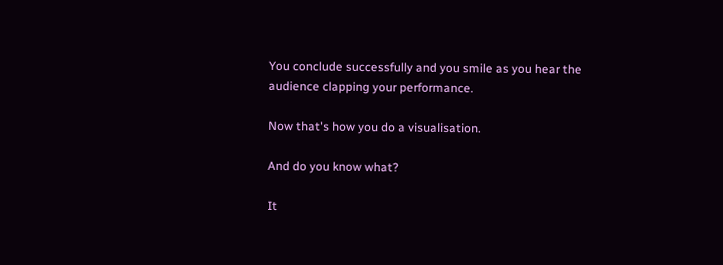You conclude successfully and you smile as you hear the audience clapping your performance.

Now that's how you do a visualisation.

And do you know what?

It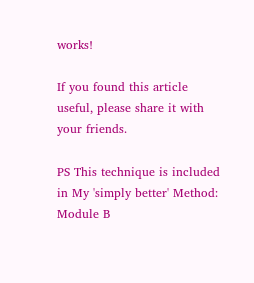works!

If you found this article useful, please share it with your friends.

PS This technique is included in My 'simply better' Method: Module B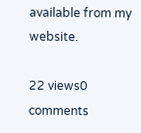available from my website.

22 views0 comments